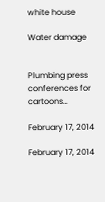white house

Water damage


Plumbing press conferences for cartoons…

February 17, 2014

February 17, 2014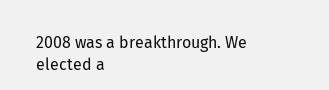2008 was a breakthrough. We elected a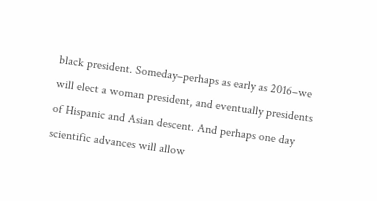black president. Someday–perhaps as early as 2016–we will elect a woman president, and eventually presidents of Hispanic and Asian descent. And perhaps one day scientific advances will allow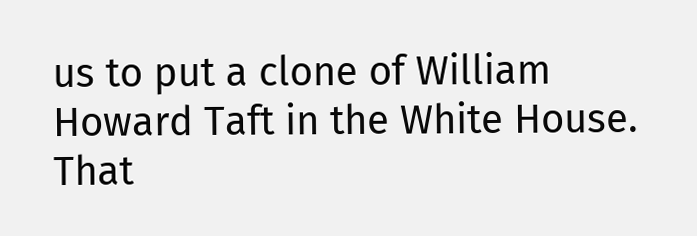us to put a clone of William Howard Taft in the White House. That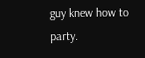guy knew how to party.